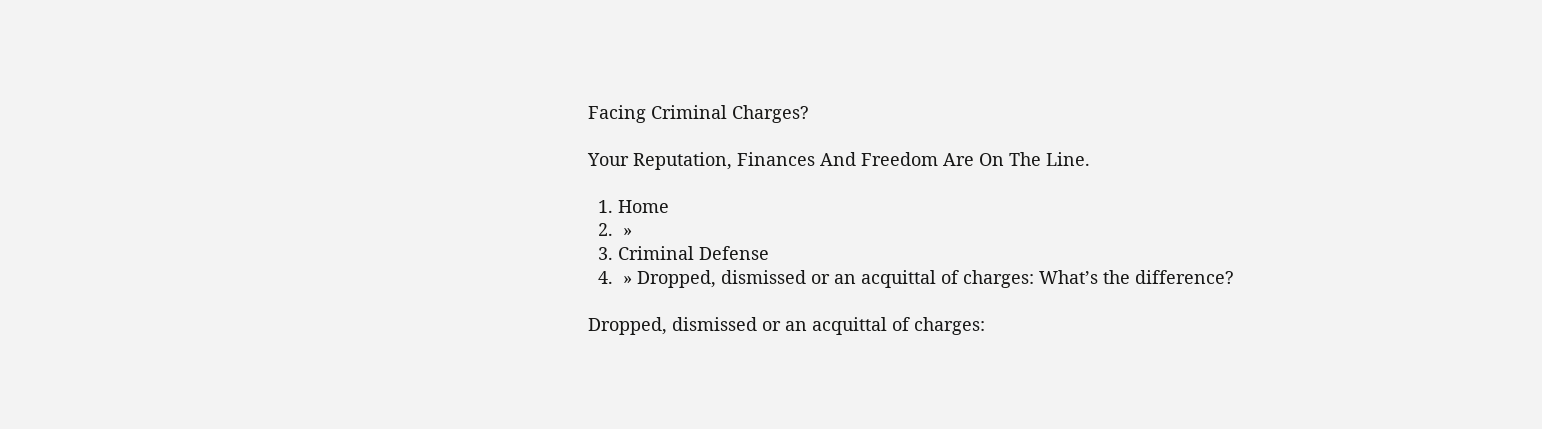Facing Criminal Charges?

Your Reputation, Finances And Freedom Are On The Line.

  1. Home
  2.  »
  3. Criminal Defense
  4.  » Dropped, dismissed or an acquittal of charges: What’s the difference?

Dropped, dismissed or an acquittal of charges: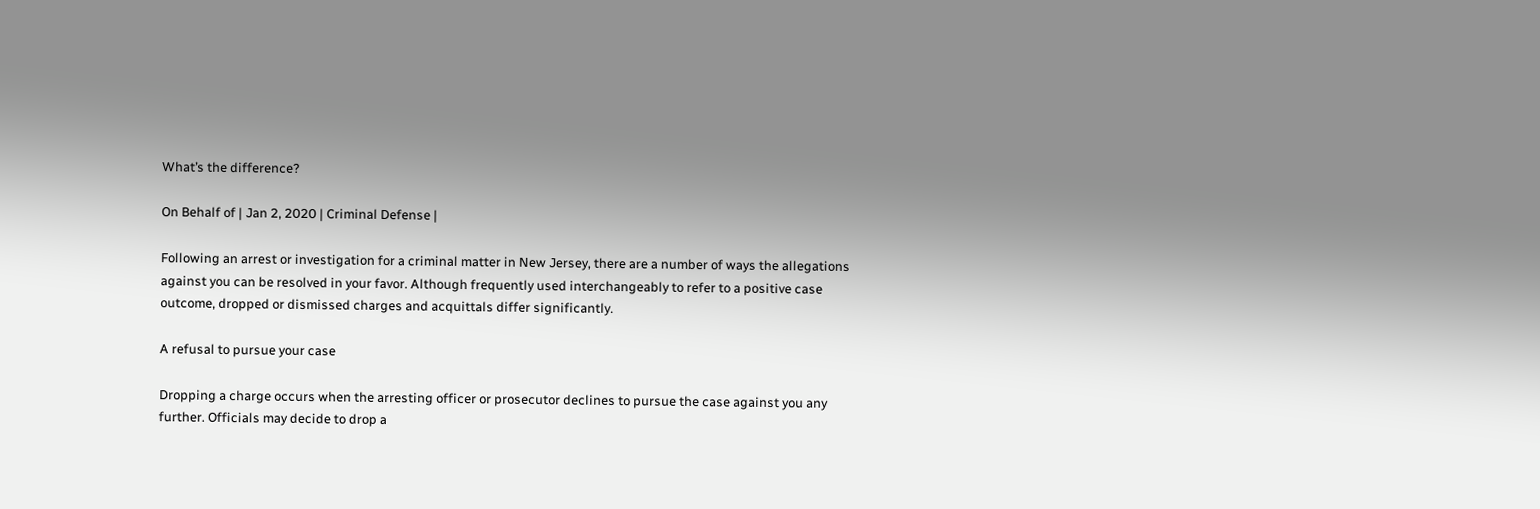What’s the difference?

On Behalf of | Jan 2, 2020 | Criminal Defense |

Following an arrest or investigation for a criminal matter in New Jersey, there are a number of ways the allegations against you can be resolved in your favor. Although frequently used interchangeably to refer to a positive case outcome, dropped or dismissed charges and acquittals differ significantly.

A refusal to pursue your case

Dropping a charge occurs when the arresting officer or prosecutor declines to pursue the case against you any further. Officials may decide to drop a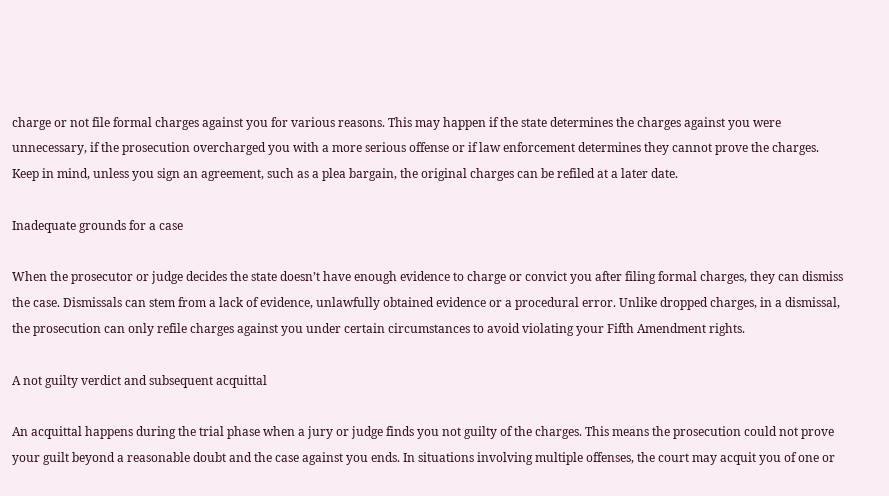charge or not file formal charges against you for various reasons. This may happen if the state determines the charges against you were unnecessary, if the prosecution overcharged you with a more serious offense or if law enforcement determines they cannot prove the charges. Keep in mind, unless you sign an agreement, such as a plea bargain, the original charges can be refiled at a later date.

Inadequate grounds for a case

When the prosecutor or judge decides the state doesn’t have enough evidence to charge or convict you after filing formal charges, they can dismiss the case. Dismissals can stem from a lack of evidence, unlawfully obtained evidence or a procedural error. Unlike dropped charges, in a dismissal, the prosecution can only refile charges against you under certain circumstances to avoid violating your Fifth Amendment rights.

A not guilty verdict and subsequent acquittal

An acquittal happens during the trial phase when a jury or judge finds you not guilty of the charges. This means the prosecution could not prove your guilt beyond a reasonable doubt and the case against you ends. In situations involving multiple offenses, the court may acquit you of one or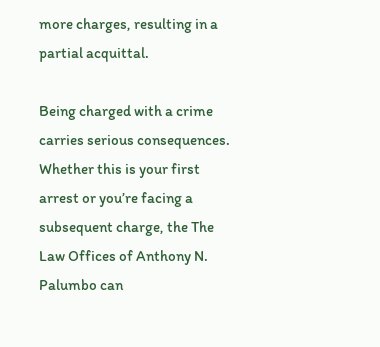more charges, resulting in a partial acquittal.

Being charged with a crime carries serious consequences. Whether this is your first arrest or you’re facing a subsequent charge, the The Law Offices of Anthony N. Palumbo can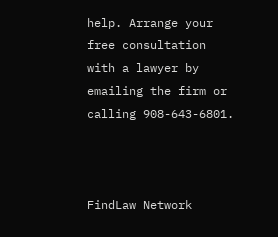help. Arrange your free consultation with a lawyer by emailing the firm or calling 908-643-6801.



FindLaw Network